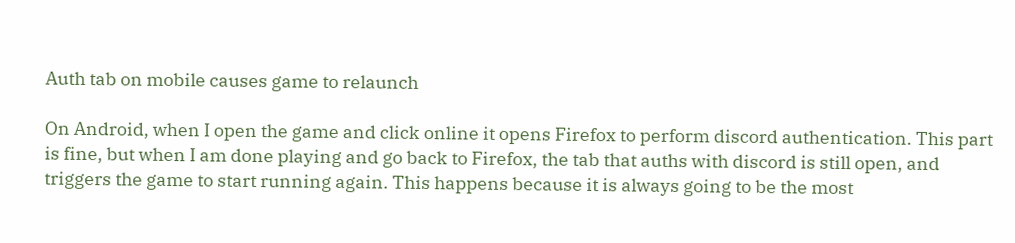Auth tab on mobile causes game to relaunch

On Android, when I open the game and click online it opens Firefox to perform discord authentication. This part is fine, but when I am done playing and go back to Firefox, the tab that auths with discord is still open, and triggers the game to start running again. This happens because it is always going to be the most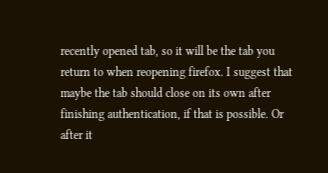recently opened tab, so it will be the tab you return to when reopening firefox. I suggest that maybe the tab should close on its own after finishing authentication, if that is possible. Or after it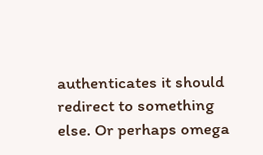authenticates it should redirect to something else. Or perhaps omega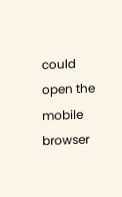could open the mobile browser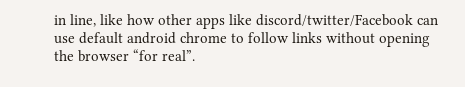in line, like how other apps like discord/twitter/Facebook can use default android chrome to follow links without opening the browser “for real”.